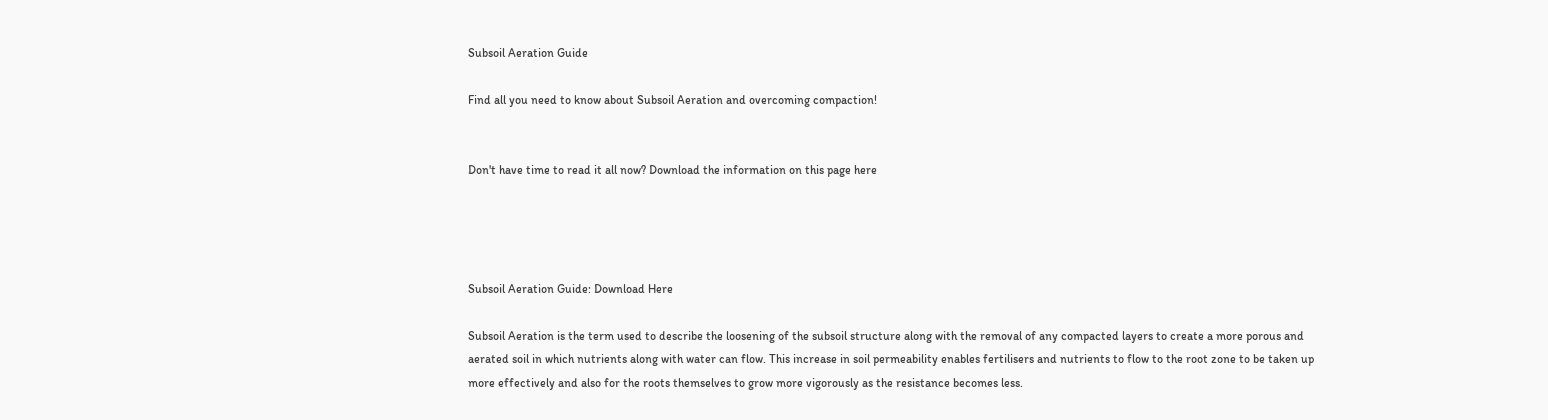Subsoil Aeration Guide

Find all you need to know about Subsoil Aeration and overcoming compaction!


Don't have time to read it all now? Download the information on this page here




Subsoil Aeration Guide: Download Here

Subsoil Aeration is the term used to describe the loosening of the subsoil structure along with the removal of any compacted layers to create a more porous and aerated soil in which nutrients along with water can flow. This increase in soil permeability enables fertilisers and nutrients to flow to the root zone to be taken up more effectively and also for the roots themselves to grow more vigorously as the resistance becomes less.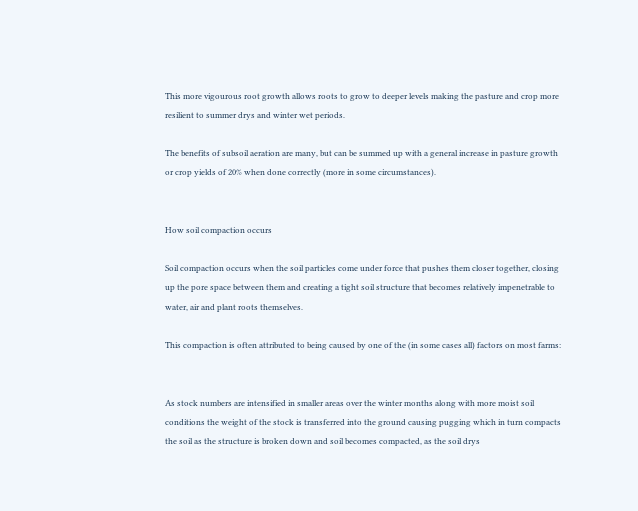This more vigourous root growth allows roots to grow to deeper levels making the pasture and crop more resilient to summer drys and winter wet periods.

The benefits of subsoil aeration are many, but can be summed up with a general increase in pasture growth or crop yields of 20% when done correctly (more in some circumstances).


How soil compaction occurs

Soil compaction occurs when the soil particles come under force that pushes them closer together, closing up the pore space between them and creating a tight soil structure that becomes relatively impenetrable to water, air and plant roots themselves.

This compaction is often attributed to being caused by one of the (in some cases all) factors on most farms:


As stock numbers are intensified in smaller areas over the winter months along with more moist soil conditions the weight of the stock is transferred into the ground causing pugging which in turn compacts the soil as the structure is broken down and soil becomes compacted, as the soil drys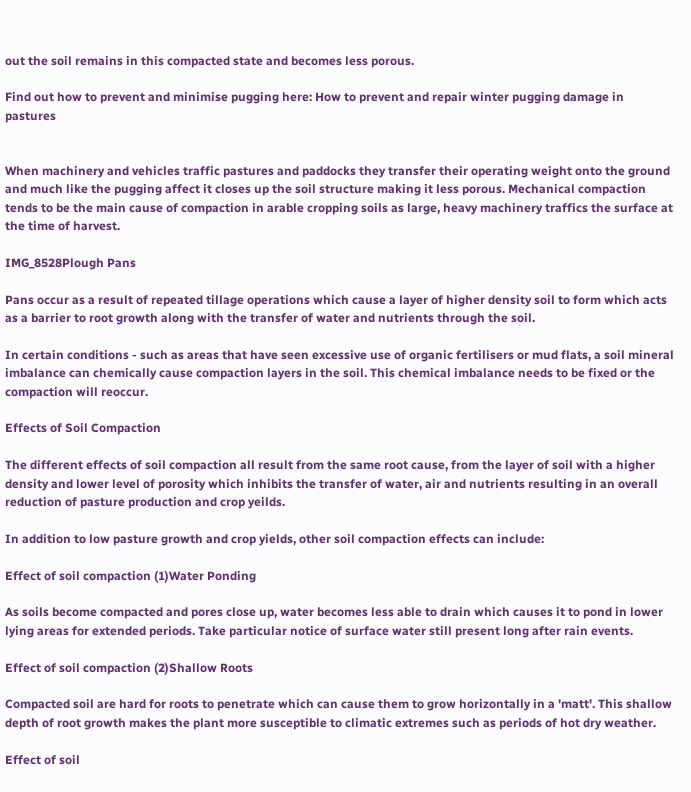out the soil remains in this compacted state and becomes less porous.

Find out how to prevent and minimise pugging here: How to prevent and repair winter pugging damage in pastures


When machinery and vehicles traffic pastures and paddocks they transfer their operating weight onto the ground and much like the pugging affect it closes up the soil structure making it less porous. Mechanical compaction tends to be the main cause of compaction in arable cropping soils as large, heavy machinery traffics the surface at the time of harvest.

IMG_8528Plough Pans

Pans occur as a result of repeated tillage operations which cause a layer of higher density soil to form which acts as a barrier to root growth along with the transfer of water and nutrients through the soil.

In certain conditions - such as areas that have seen excessive use of organic fertilisers or mud flats, a soil mineral imbalance can chemically cause compaction layers in the soil. This chemical imbalance needs to be fixed or the compaction will reoccur.

Effects of Soil Compaction

The different effects of soil compaction all result from the same root cause, from the layer of soil with a higher density and lower level of porosity which inhibits the transfer of water, air and nutrients resulting in an overall reduction of pasture production and crop yeilds.

In addition to low pasture growth and crop yields, other soil compaction effects can include:

Effect of soil compaction (1)Water Ponding

As soils become compacted and pores close up, water becomes less able to drain which causes it to pond in lower lying areas for extended periods. Take particular notice of surface water still present long after rain events.

Effect of soil compaction (2)Shallow Roots

Compacted soil are hard for roots to penetrate which can cause them to grow horizontally in a 'matt'. This shallow depth of root growth makes the plant more susceptible to climatic extremes such as periods of hot dry weather.

Effect of soil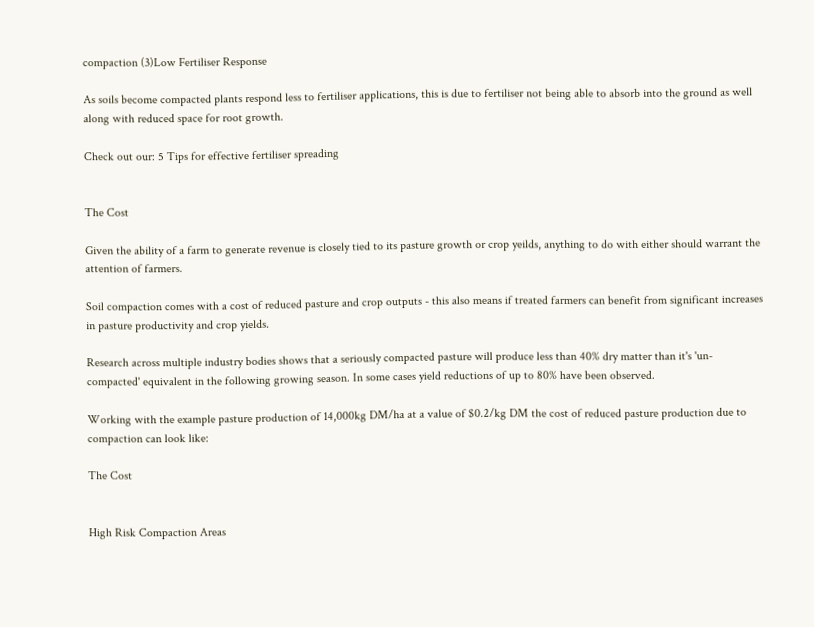compaction (3)Low Fertiliser Response

As soils become compacted plants respond less to fertiliser applications, this is due to fertiliser not being able to absorb into the ground as well along with reduced space for root growth.

Check out our: 5 Tips for effective fertiliser spreading


The Cost

Given the ability of a farm to generate revenue is closely tied to its pasture growth or crop yeilds, anything to do with either should warrant the attention of farmers.

Soil compaction comes with a cost of reduced pasture and crop outputs - this also means if treated farmers can benefit from significant increases in pasture productivity and crop yields.

Research across multiple industry bodies shows that a seriously compacted pasture will produce less than 40% dry matter than it's 'un-compacted' equivalent in the following growing season. In some cases yield reductions of up to 80% have been observed.

Working with the example pasture production of 14,000kg DM/ha at a value of $0.2/kg DM the cost of reduced pasture production due to compaction can look like:

The Cost


High Risk Compaction Areas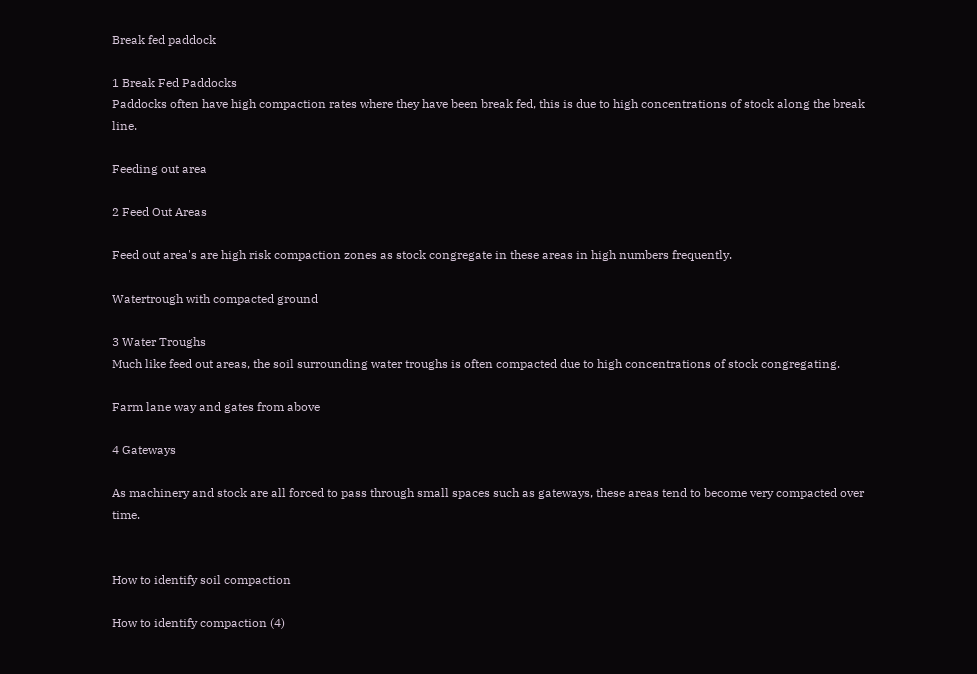Break fed paddock

1 Break Fed Paddocks
Paddocks often have high compaction rates where they have been break fed, this is due to high concentrations of stock along the break line.

Feeding out area

2 Feed Out Areas

Feed out area's are high risk compaction zones as stock congregate in these areas in high numbers frequently.

Watertrough with compacted ground

3 Water Troughs
Much like feed out areas, the soil surrounding water troughs is often compacted due to high concentrations of stock congregating.

Farm lane way and gates from above

4 Gateways

As machinery and stock are all forced to pass through small spaces such as gateways, these areas tend to become very compacted over time.


How to identify soil compaction

How to identify compaction (4)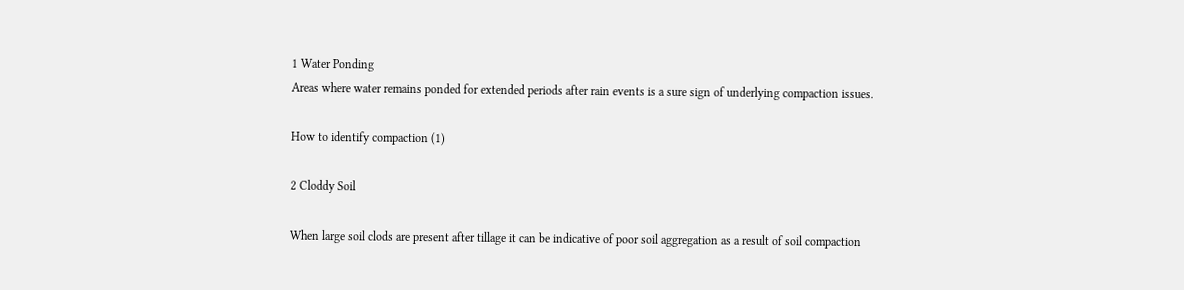1 Water Ponding
Areas where water remains ponded for extended periods after rain events is a sure sign of underlying compaction issues.

How to identify compaction (1)

2 Cloddy Soil

When large soil clods are present after tillage it can be indicative of poor soil aggregation as a result of soil compaction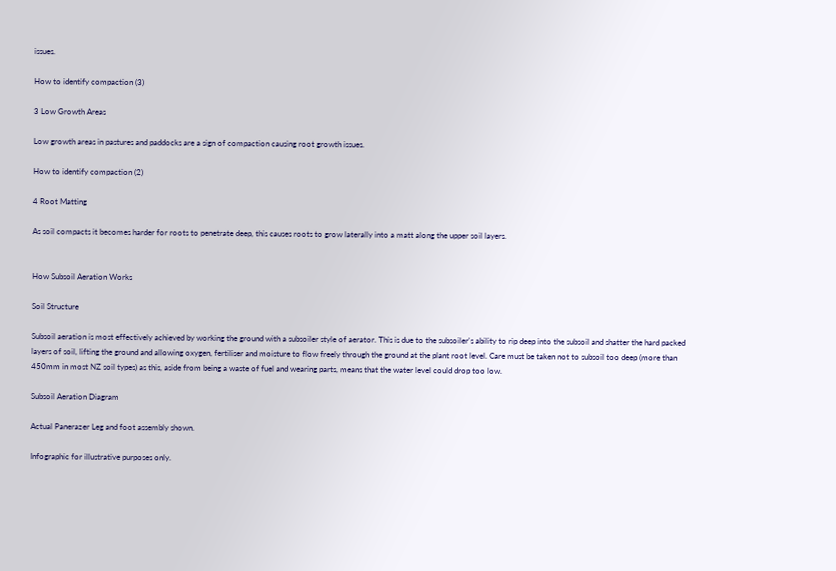issues.

How to identify compaction (3)

3 Low Growth Areas

Low growth areas in pastures and paddocks are a sign of compaction causing root growth issues.

How to identify compaction (2)

4 Root Matting

As soil compacts it becomes harder for roots to penetrate deep, this causes roots to grow laterally into a matt along the upper soil layers.


How Subsoil Aeration Works

Soil Structure

Subsoil aeration is most effectively achieved by working the ground with a subsoiler style of aerator. This is due to the subsoiler's ability to rip deep into the subsoil and shatter the hard packed layers of soil, lifting the ground and allowing oxygen, fertiliser and moisture to flow freely through the ground at the plant root level. Care must be taken not to subsoil too deep (more than 450mm in most NZ soil types) as this, aside from being a waste of fuel and wearing parts, means that the water level could drop too low.

Subsoil Aeration Diagram

Actual Panerazer Leg and foot assembly shown.

Infographic for illustrative purposes only.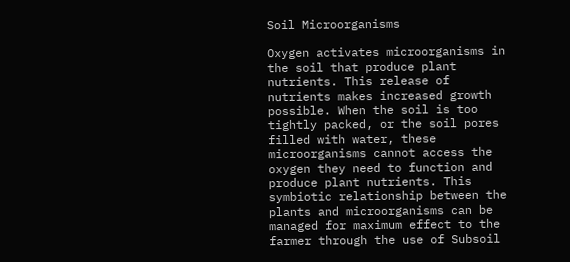Soil Microorganisms

Oxygen activates microorganisms in the soil that produce plant nutrients. This release of nutrients makes increased growth possible. When the soil is too tightly packed, or the soil pores filled with water, these microorganisms cannot access the oxygen they need to function and produce plant nutrients. This symbiotic relationship between the plants and microorganisms can be managed for maximum effect to the farmer through the use of Subsoil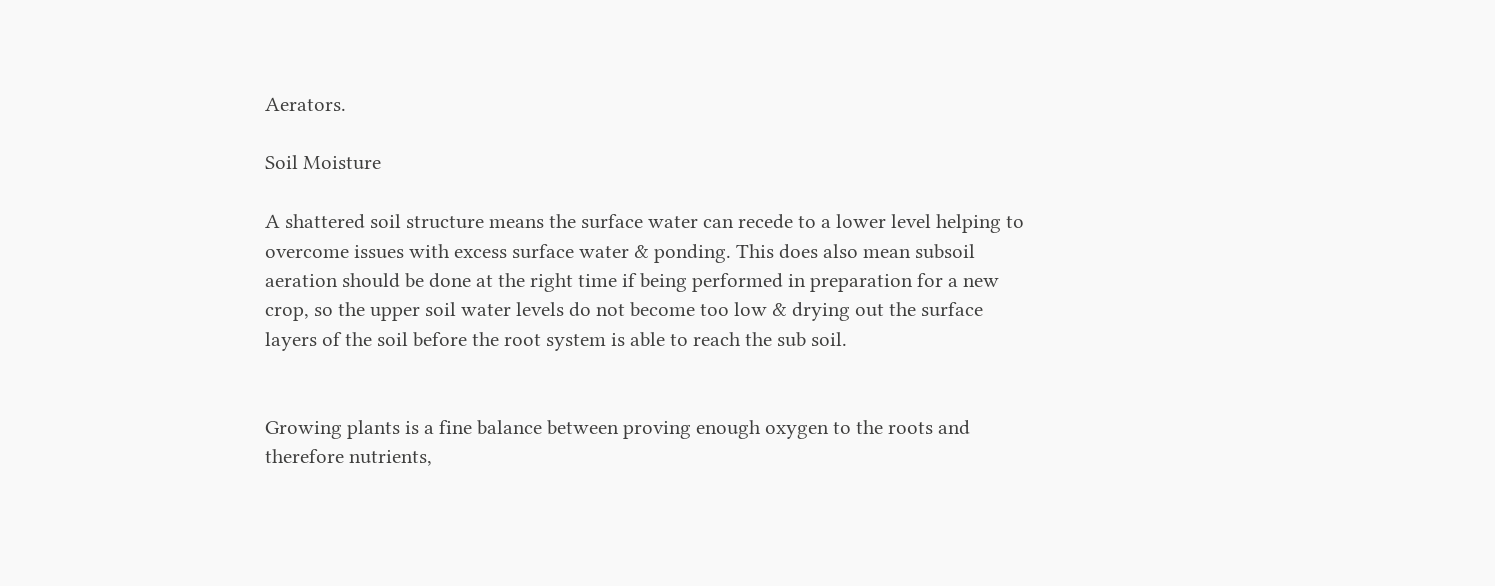Aerators.

Soil Moisture

A shattered soil structure means the surface water can recede to a lower level helping to overcome issues with excess surface water & ponding. This does also mean subsoil aeration should be done at the right time if being performed in preparation for a new crop, so the upper soil water levels do not become too low & drying out the surface layers of the soil before the root system is able to reach the sub soil.


Growing plants is a fine balance between proving enough oxygen to the roots and therefore nutrients,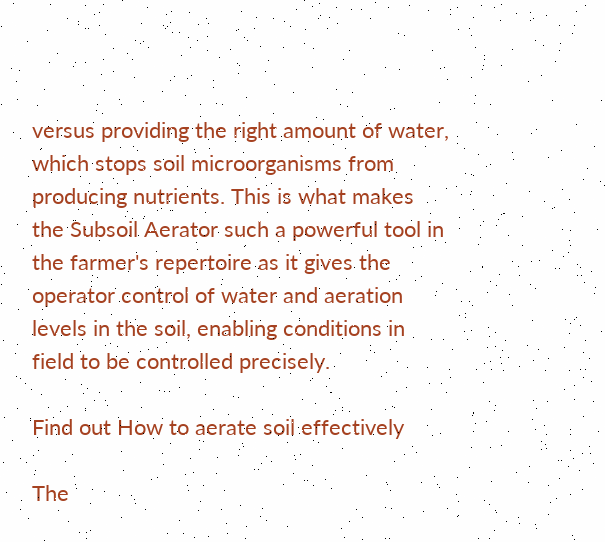versus providing the right amount of water, which stops soil microorganisms from producing nutrients. This is what makes the Subsoil Aerator such a powerful tool in the farmer's repertoire as it gives the operator control of water and aeration levels in the soil, enabling conditions in field to be controlled precisely.

Find out How to aerate soil effectively

The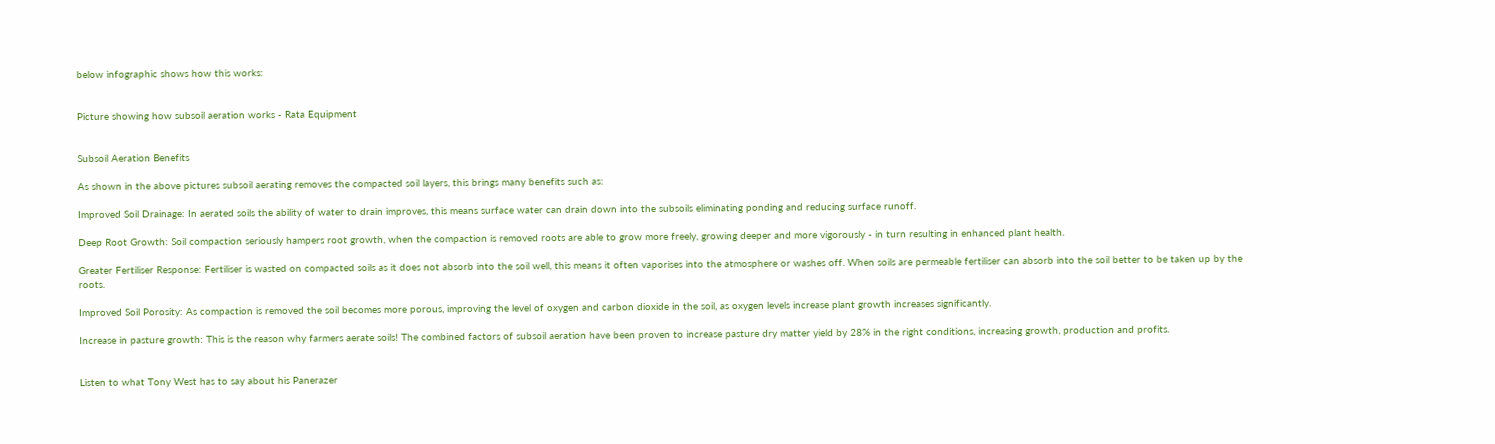below infographic shows how this works:


Picture showing how subsoil aeration works - Rata Equipment


Subsoil Aeration Benefits

As shown in the above pictures subsoil aerating removes the compacted soil layers, this brings many benefits such as:

Improved Soil Drainage: In aerated soils the ability of water to drain improves, this means surface water can drain down into the subsoils eliminating ponding and reducing surface runoff.

Deep Root Growth: Soil compaction seriously hampers root growth, when the compaction is removed roots are able to grow more freely, growing deeper and more vigorously - in turn resulting in enhanced plant health.

Greater Fertiliser Response: Fertiliser is wasted on compacted soils as it does not absorb into the soil well, this means it often vaporises into the atmosphere or washes off. When soils are permeable fertiliser can absorb into the soil better to be taken up by the roots.

Improved Soil Porosity: As compaction is removed the soil becomes more porous, improving the level of oxygen and carbon dioxide in the soil, as oxygen levels increase plant growth increases significantly.

Increase in pasture growth: This is the reason why farmers aerate soils! The combined factors of subsoil aeration have been proven to increase pasture dry matter yield by 28% in the right conditions, increasing growth, production and profits.


Listen to what Tony West has to say about his Panerazer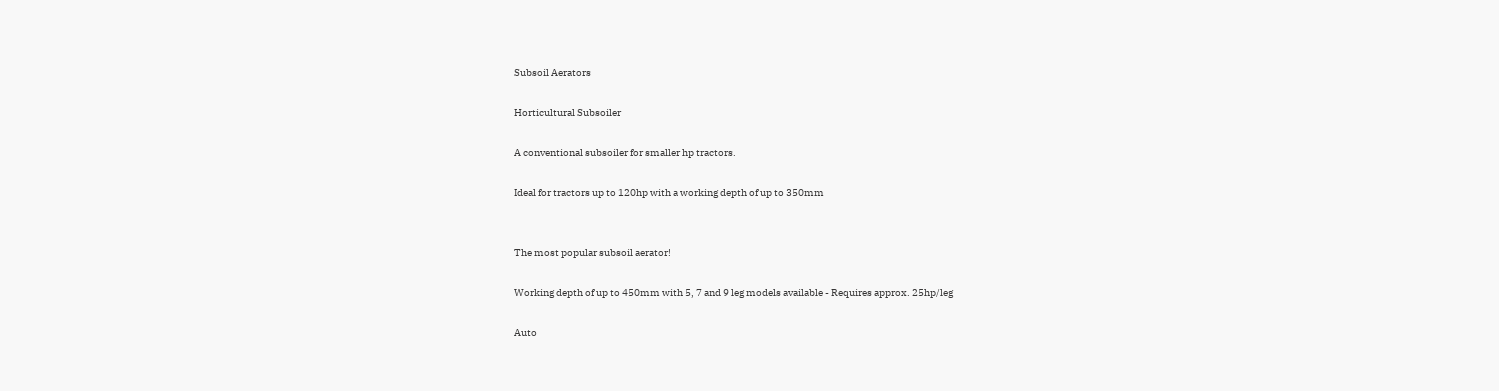Subsoil Aerators

Horticultural Subsoiler

A conventional subsoiler for smaller hp tractors.

Ideal for tractors up to 120hp with a working depth of up to 350mm


The most popular subsoil aerator!

Working depth of up to 450mm with 5, 7 and 9 leg models available - Requires approx. 25hp/leg

Auto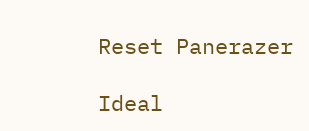Reset Panerazer

Ideal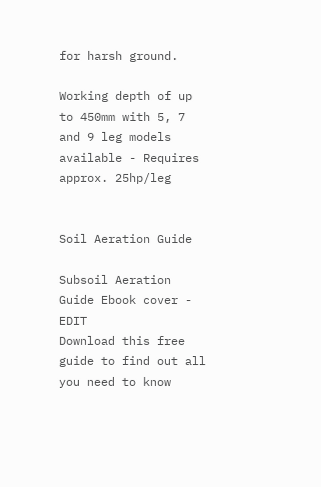for harsh ground.

Working depth of up to 450mm with 5, 7 and 9 leg models available - Requires approx. 25hp/leg


Soil Aeration Guide

Subsoil Aeration Guide Ebook cover - EDIT
Download this free guide to find out all you need to know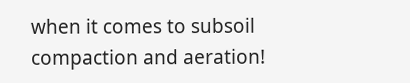when it comes to subsoil compaction and aeration!